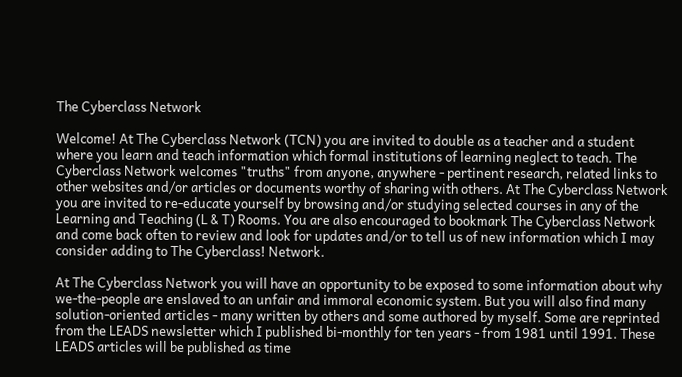The Cyberclass Network

Welcome! At The Cyberclass Network (TCN) you are invited to double as a teacher and a student where you learn and teach information which formal institutions of learning neglect to teach. The Cyberclass Network welcomes "truths" from anyone, anywhere - pertinent research, related links to other websites and/or articles or documents worthy of sharing with others. At The Cyberclass Network you are invited to re-educate yourself by browsing and/or studying selected courses in any of the Learning and Teaching (L & T) Rooms. You are also encouraged to bookmark The Cyberclass Network and come back often to review and look for updates and/or to tell us of new information which I may consider adding to The Cyberclass! Network.

At The Cyberclass Network you will have an opportunity to be exposed to some information about why we-the-people are enslaved to an unfair and immoral economic system. But you will also find many solution-oriented articles - many written by others and some authored by myself. Some are reprinted from the LEADS newsletter which I published bi-monthly for ten years - from 1981 until 1991. These LEADS articles will be published as time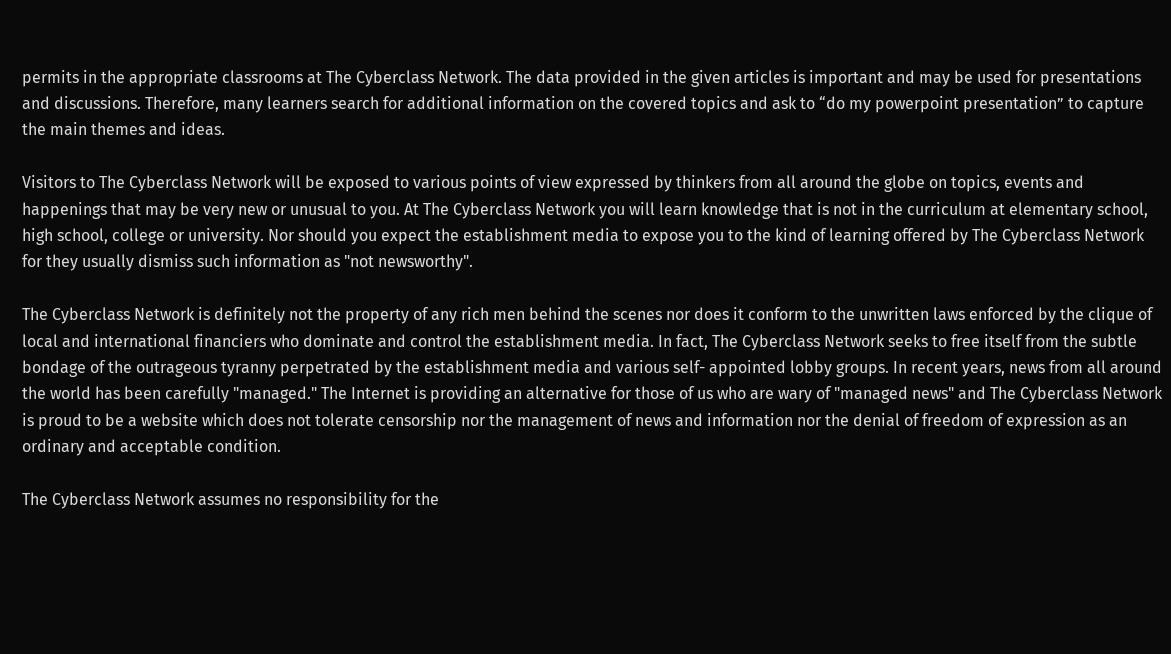permits in the appropriate classrooms at The Cyberclass Network. The data provided in the given articles is important and may be used for presentations and discussions. Therefore, many learners search for additional information on the covered topics and ask to “do my powerpoint presentation” to capture the main themes and ideas.

Visitors to The Cyberclass Network will be exposed to various points of view expressed by thinkers from all around the globe on topics, events and happenings that may be very new or unusual to you. At The Cyberclass Network you will learn knowledge that is not in the curriculum at elementary school, high school, college or university. Nor should you expect the establishment media to expose you to the kind of learning offered by The Cyberclass Network for they usually dismiss such information as "not newsworthy".

The Cyberclass Network is definitely not the property of any rich men behind the scenes nor does it conform to the unwritten laws enforced by the clique of local and international financiers who dominate and control the establishment media. In fact, The Cyberclass Network seeks to free itself from the subtle bondage of the outrageous tyranny perpetrated by the establishment media and various self- appointed lobby groups. In recent years, news from all around the world has been carefully "managed." The Internet is providing an alternative for those of us who are wary of "managed news" and The Cyberclass Network is proud to be a website which does not tolerate censorship nor the management of news and information nor the denial of freedom of expression as an ordinary and acceptable condition.

The Cyberclass Network assumes no responsibility for the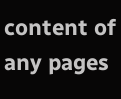content of any pages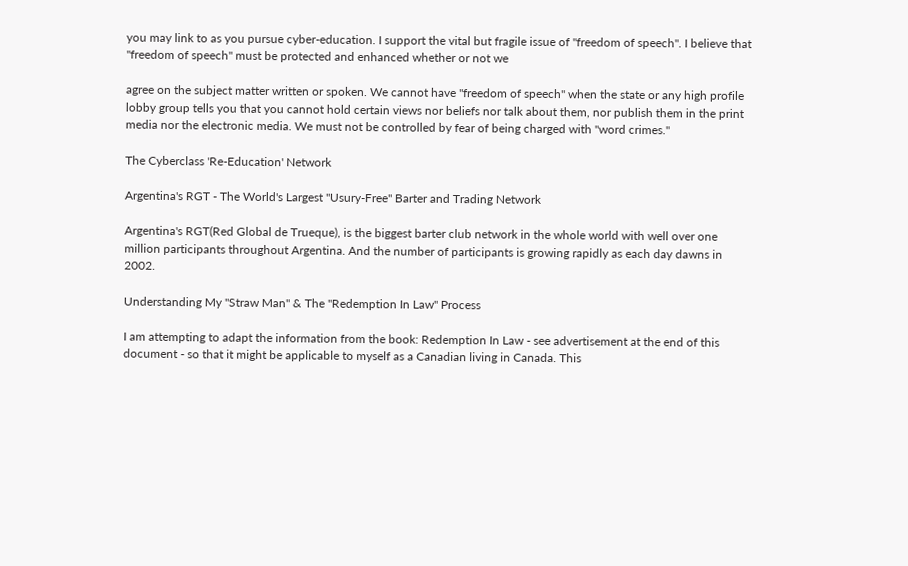you may link to as you pursue cyber-education. I support the vital but fragile issue of "freedom of speech". I believe that "freedom of speech" must be protected and enhanced whether or not we

agree on the subject matter written or spoken. We cannot have "freedom of speech" when the state or any high profile lobby group tells you that you cannot hold certain views nor beliefs nor talk about them, nor publish them in the print media nor the electronic media. We must not be controlled by fear of being charged with "word crimes."

The Cyberclass 'Re-Education' Network

Argentina's RGT - The World's Largest "Usury-Free" Barter and Trading Network

Argentina's RGT(Red Global de Trueque), is the biggest barter club network in the whole world with well over one million participants throughout Argentina. And the number of participants is growing rapidly as each day dawns in 2002.

Understanding My "Straw Man" & The "Redemption In Law" Process

I am attempting to adapt the information from the book: Redemption In Law - see advertisement at the end of this document - so that it might be applicable to myself as a Canadian living in Canada. This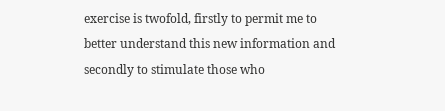exercise is twofold, firstly to permit me to better understand this new information and secondly to stimulate those who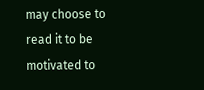may choose to read it to be motivated to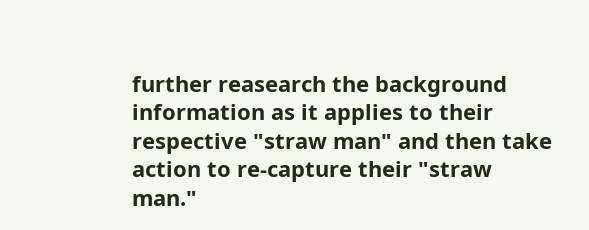further reasearch the background information as it applies to their respective "straw man" and then take action to re-capture their "straw man."